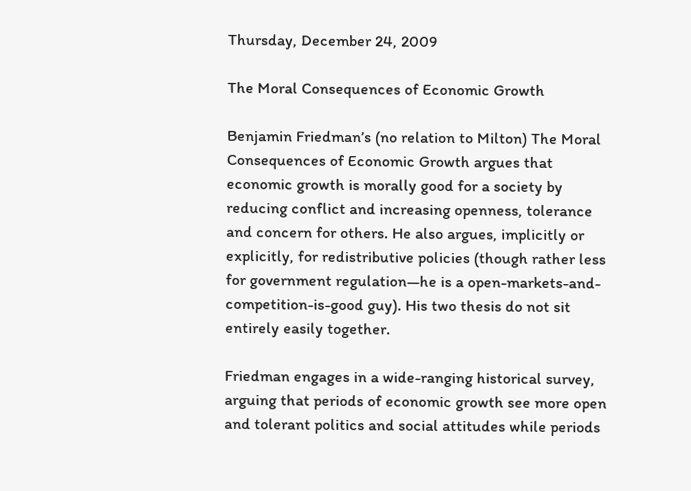Thursday, December 24, 2009

The Moral Consequences of Economic Growth

Benjamin Friedman’s (no relation to Milton) The Moral Consequences of Economic Growth argues that economic growth is morally good for a society by reducing conflict and increasing openness, tolerance and concern for others. He also argues, implicitly or explicitly, for redistributive policies (though rather less for government regulation—he is a open-markets-and-competition-is-good guy). His two thesis do not sit entirely easily together.

Friedman engages in a wide-ranging historical survey, arguing that periods of economic growth see more open and tolerant politics and social attitudes while periods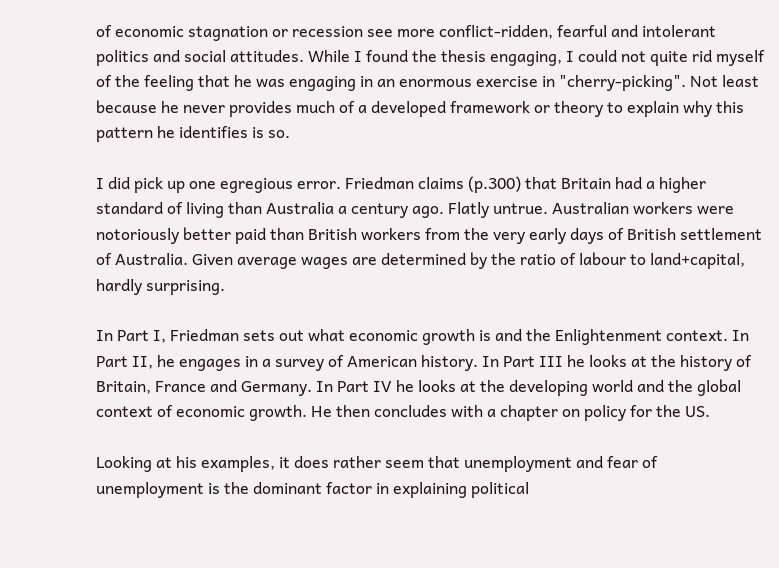of economic stagnation or recession see more conflict-ridden, fearful and intolerant politics and social attitudes. While I found the thesis engaging, I could not quite rid myself of the feeling that he was engaging in an enormous exercise in "cherry-picking". Not least because he never provides much of a developed framework or theory to explain why this pattern he identifies is so.

I did pick up one egregious error. Friedman claims (p.300) that Britain had a higher standard of living than Australia a century ago. Flatly untrue. Australian workers were notoriously better paid than British workers from the very early days of British settlement of Australia. Given average wages are determined by the ratio of labour to land+capital, hardly surprising.

In Part I, Friedman sets out what economic growth is and the Enlightenment context. In Part II, he engages in a survey of American history. In Part III he looks at the history of Britain, France and Germany. In Part IV he looks at the developing world and the global context of economic growth. He then concludes with a chapter on policy for the US.

Looking at his examples, it does rather seem that unemployment and fear of unemployment is the dominant factor in explaining political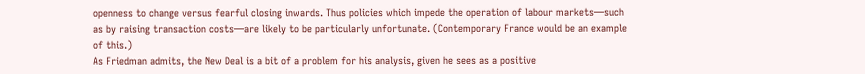openness to change versus fearful closing inwards. Thus policies which impede the operation of labour markets—such as by raising transaction costs—are likely to be particularly unfortunate. (Contemporary France would be an example of this.)
As Friedman admits, the New Deal is a bit of a problem for his analysis, given he sees as a positive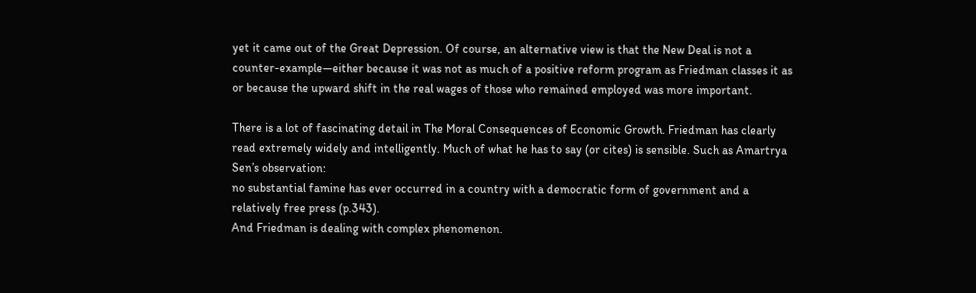yet it came out of the Great Depression. Of course, an alternative view is that the New Deal is not a counter-example—either because it was not as much of a positive reform program as Friedman classes it as or because the upward shift in the real wages of those who remained employed was more important.

There is a lot of fascinating detail in The Moral Consequences of Economic Growth. Friedman has clearly read extremely widely and intelligently. Much of what he has to say (or cites) is sensible. Such as Amartrya Sen’s observation:
no substantial famine has ever occurred in a country with a democratic form of government and a relatively free press (p.343).
And Friedman is dealing with complex phenomenon.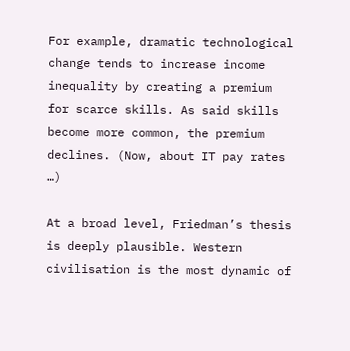For example, dramatic technological change tends to increase income inequality by creating a premium for scarce skills. As said skills become more common, the premium declines. (Now, about IT pay rates …)

At a broad level, Friedman’s thesis is deeply plausible. Western civilisation is the most dynamic of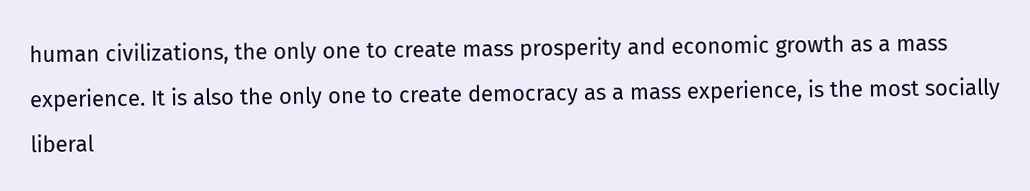human civilizations, the only one to create mass prosperity and economic growth as a mass experience. It is also the only one to create democracy as a mass experience, is the most socially liberal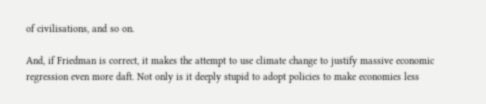of civilisations, and so on.

And, if Friedman is correct, it makes the attempt to use climate change to justify massive economic regression even more daft. Not only is it deeply stupid to adopt policies to make economies less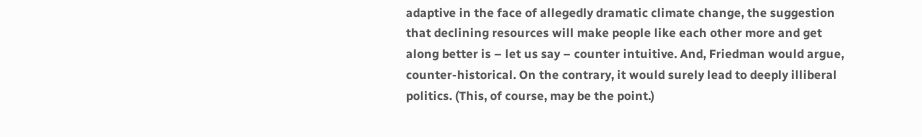adaptive in the face of allegedly dramatic climate change, the suggestion that declining resources will make people like each other more and get along better is – let us say – counter intuitive. And, Friedman would argue, counter-historical. On the contrary, it would surely lead to deeply illiberal politics. (This, of course, may be the point.)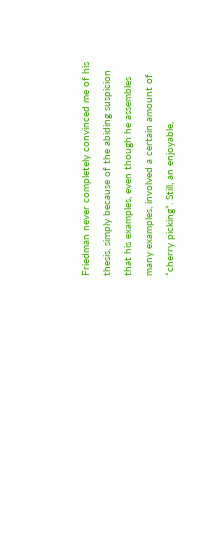Friedman never completely convinced me of his thesis, simply because of the abiding suspicion that his examples, even though he assembles many examples, involved a certain amount of “cherry picking”. Still, an enjoyable,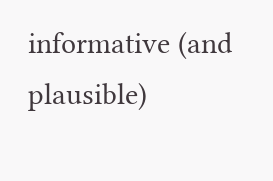informative (and plausible)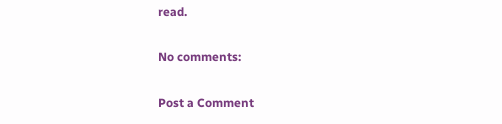read.

No comments:

Post a Comment